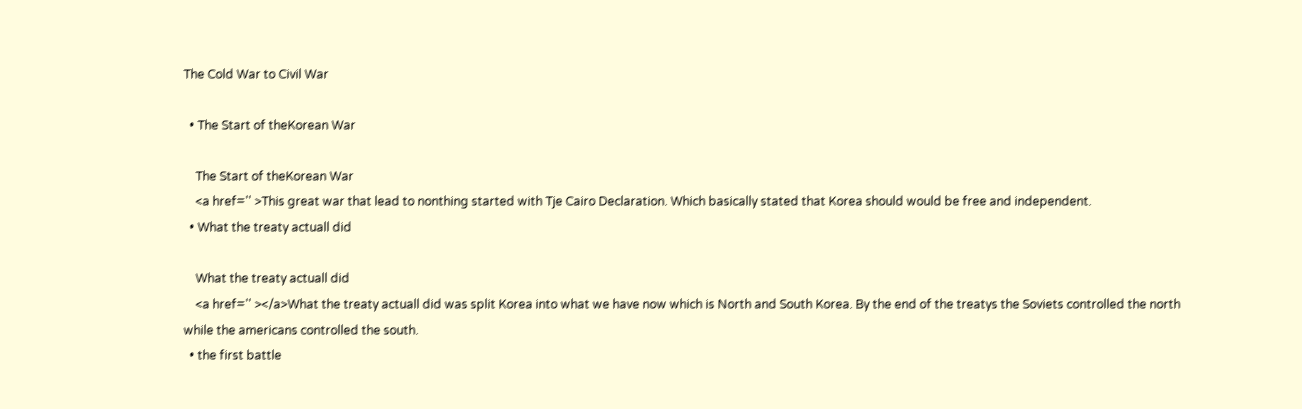The Cold War to Civil War

  • The Start of theKorean War

    The Start of theKorean War
    <a href='' >This great war that lead to nonthing started with Tje Cairo Declaration. Which basically stated that Korea should would be free and independent.
  • What the treaty actuall did

    What the treaty actuall did
    <a href='' ></a>What the treaty actuall did was split Korea into what we have now which is North and South Korea. By the end of the treatys the Soviets controlled the north while the americans controlled the south.
  • the first battle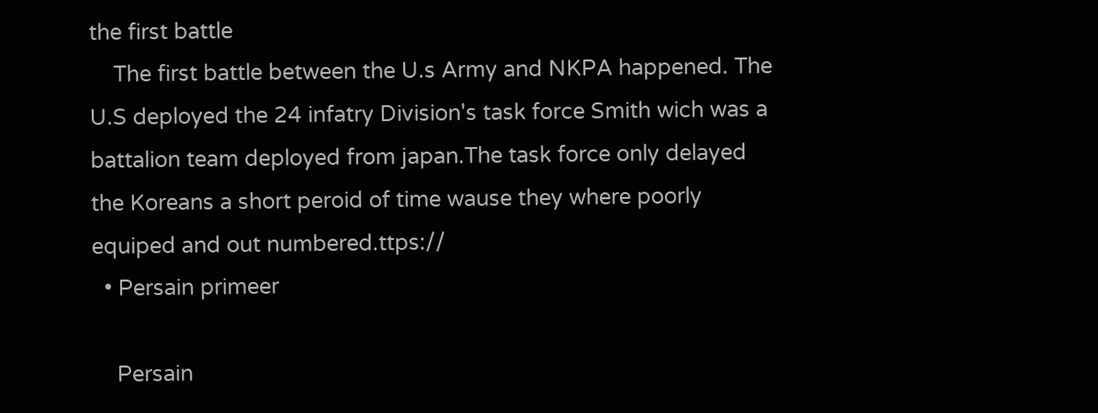the first battle
    The first battle between the U.s Army and NKPA happened. The U.S deployed the 24 infatry Division's task force Smith wich was a battalion team deployed from japan.The task force only delayed the Koreans a short peroid of time wause they where poorly equiped and out numbered.ttps://
  • Persain primeer

    Persain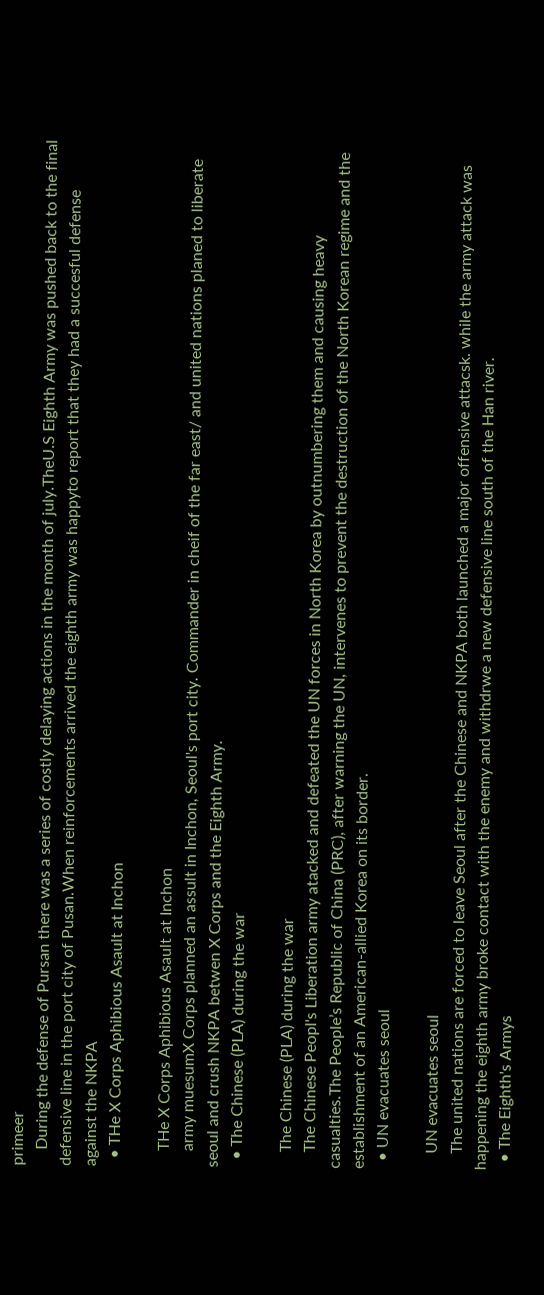primeer
    During the defense of Pursan there was a series of costly delaying actions in the month of july.TheU.S Eighth Army was pushed back to the final defensive line in the port city of Pusan.When reinforcements arrived the eighth army was happyto report that they had a succesful defense against the NKPA
  • THe X Corps Aphibious Asault at Inchon

    THe X Corps Aphibious Asault at Inchon
    army muesumX Corps planned an assult in Inchon, Seoul's port city. Commander in cheif of the far east/ and united nations planed to liberate seoul and crush NKPA betwen X Corps and the Eighth Army.
  • The Chinese (PLA) during the war

    The Chinese (PLA) during the war
    The Chinese Peopl's Liberation army atacked and defeated the UN forces in North Korea by outnumbering them and causing heavy casualties.The People’s Republic of China (PRC), after warning the UN, intervenes to prevent the destruction of the North Korean regime and the establishment of an American-allied Korea on its border.
  • UN evacuates seoul

    UN evacuates seoul
    The united nations are forced to leave Seoul after the Chinese and NKPA both launched a major offensive attacsk. while the army attack was happening the eighth army broke contact with the enemy and withdrwe a new defensive line south of the Han river.
  • The Eighth's Armys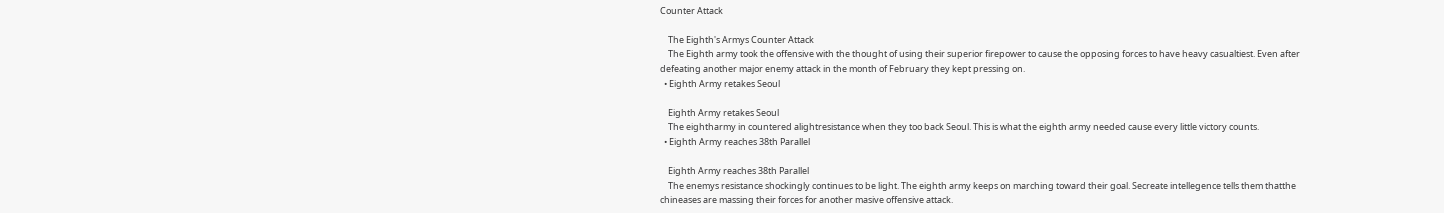Counter Attack

    The Eighth's Armys Counter Attack
    The Eighth army took the offensive with the thought of using their superior firepower to cause the opposing forces to have heavy casualtiest. Even after defeating another major enemy attack in the month of February they kept pressing on.
  • Eighth Army retakes Seoul

    Eighth Army retakes Seoul
    The eightharmy in countered alightresistance when they too back Seoul. This is what the eighth army needed cause every little victory counts.
  • Eighth Army reaches 38th Parallel

    Eighth Army reaches 38th Parallel
    The enemys resistance shockingly continues to be light. The eighth army keeps on marching toward their goal. Secreate intellegence tells them thatthe chineases are massing their forces for another masive offensive attack.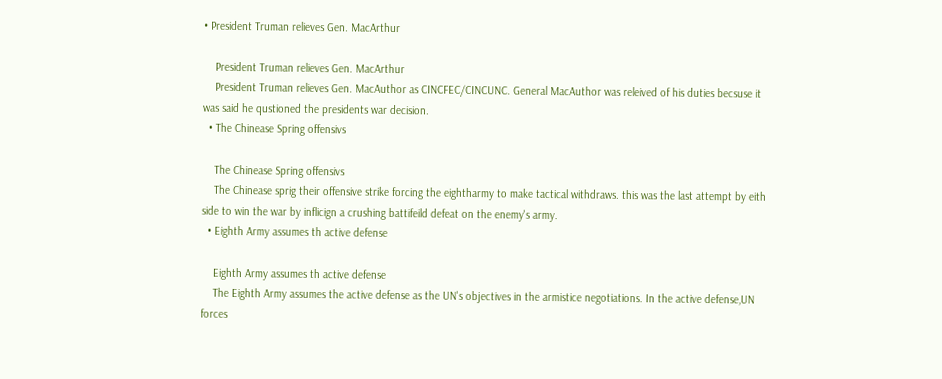• President Truman relieves Gen. MacArthur

    President Truman relieves Gen. MacArthur
    President Truman relieves Gen. MacAuthor as CINCFEC/CINCUNC. General MacAuthor was releived of his duties becsuse it was said he qustioned the presidents war decision.
  • The Chinease Spring offensivs

    The Chinease Spring offensivs
    The Chinease sprig their offensive strike forcing the eightharmy to make tactical withdraws. this was the last attempt by eith side to win the war by inflicign a crushing battifeild defeat on the enemy's army.
  • Eighth Army assumes th active defense

    Eighth Army assumes th active defense
    The Eighth Army assumes the active defense as the UN's objectives in the armistice negotiations. In the active defense,UN forces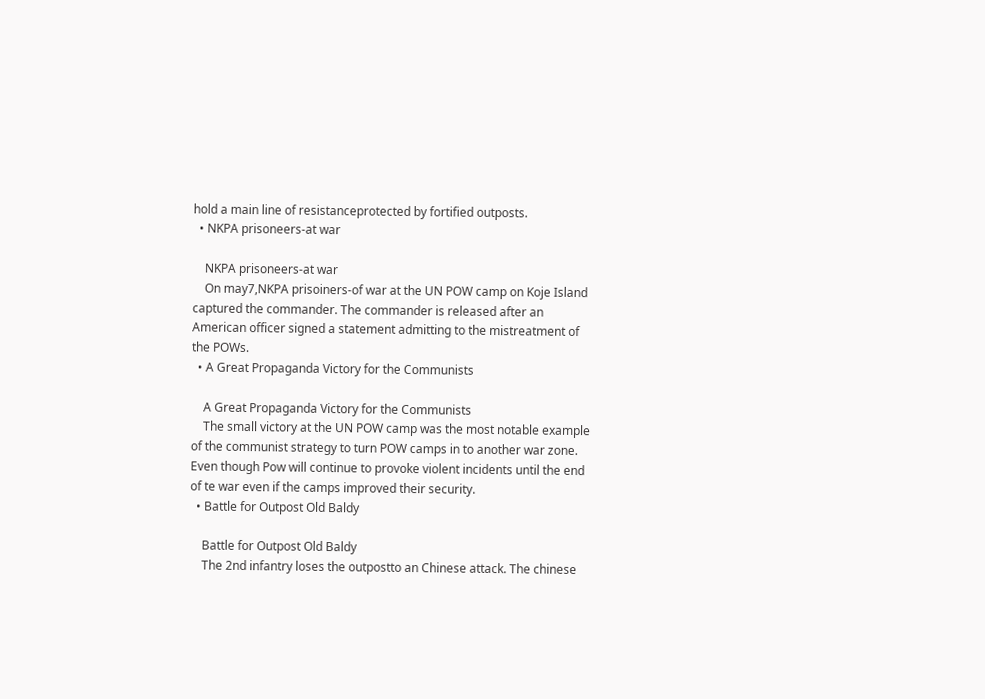hold a main line of resistanceprotected by fortified outposts.
  • NKPA prisoneers-at war

    NKPA prisoneers-at war
    On may7,NKPA prisoiners-of war at the UN POW camp on Koje Island captured the commander. The commander is released after an American officer signed a statement admitting to the mistreatment of the POWs.
  • A Great Propaganda Victory for the Communists

    A Great Propaganda Victory for the Communists
    The small victory at the UN POW camp was the most notable example of the communist strategy to turn POW camps in to another war zone. Even though Pow will continue to provoke violent incidents until the end of te war even if the camps improved their security.
  • Battle for Outpost Old Baldy

    Battle for Outpost Old Baldy
    The 2nd infantry loses the outpostto an Chinese attack. The chinese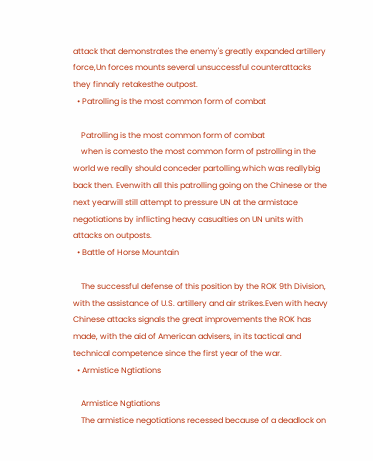attack that demonstrates the enemy's greatly expanded artillery force,Un forces mounts several unsuccessful counterattacks they finnaly retakesthe outpost.
  • Patrolling is the most common form of combat

    Patrolling is the most common form of combat
    when is comesto the most common form of pstrolling in the world we really should conceder partolling.which was reallybig back then. Evenwith all this patrolling going on the Chinese or the next yearwill still attempt to pressure UN at the armistace negotiations by inflicting heavy casualties on UN units with attacks on outposts.
  • Battle of Horse Mountain

    The successful defense of this position by the ROK 9th Division, with the assistance of U.S. artillery and air strikes.Even with heavy Chinese attacks signals the great improvements the ROK has made, with the aid of American advisers, in its tactical and technical competence since the first year of the war.
  • Armistice Ngtiations

    Armistice Ngtiations
    The armistice negotiations recessed because of a deadlock on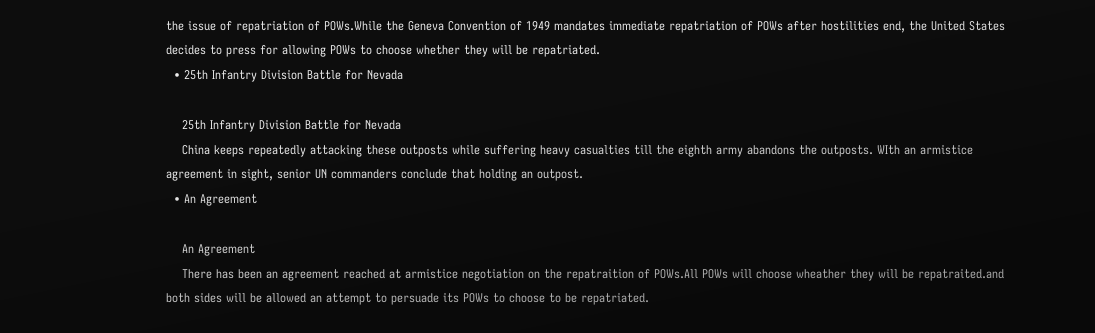the issue of repatriation of POWs.While the Geneva Convention of 1949 mandates immediate repatriation of POWs after hostilities end, the United States decides to press for allowing POWs to choose whether they will be repatriated.
  • 25th Infantry Division Battle for Nevada

    25th Infantry Division Battle for Nevada
    China keeps repeatedly attacking these outposts while suffering heavy casualties till the eighth army abandons the outposts. WIth an armistice agreement in sight, senior UN commanders conclude that holding an outpost.
  • An Agreement

    An Agreement
    There has been an agreement reached at armistice negotiation on the repatraition of POWs.All POWs will choose wheather they will be repatraited.and both sides will be allowed an attempt to persuade its POWs to choose to be repatriated.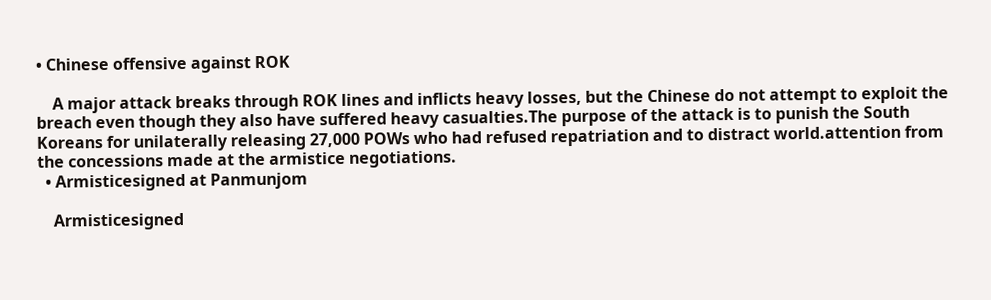• Chinese offensive against ROK

    A major attack breaks through ROK lines and inflicts heavy losses, but the Chinese do not attempt to exploit the breach even though they also have suffered heavy casualties.The purpose of the attack is to punish the South Koreans for unilaterally releasing 27,000 POWs who had refused repatriation and to distract world.attention from the concessions made at the armistice negotiations.
  • Armisticesigned at Panmunjom

    Armisticesigned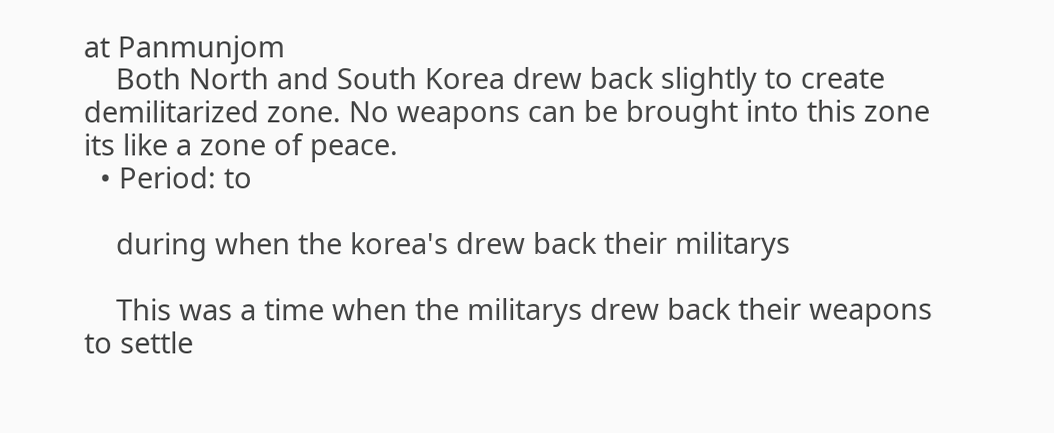at Panmunjom
    Both North and South Korea drew back slightly to create demilitarized zone. No weapons can be brought into this zone its like a zone of peace.
  • Period: to

    during when the korea's drew back their militarys

    This was a time when the militarys drew back their weapons to settle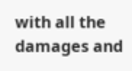with all the damages and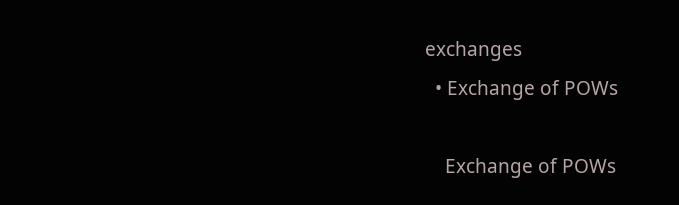exchanges
  • Exchange of POWs

    Exchange of POWs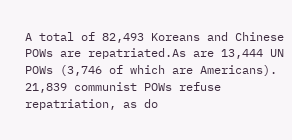A total of 82,493 Koreans and Chinese POWs are repatriated.As are 13,444 UN POWs (3,746 of which are Americans). 21,839 communist POWs refuse repatriation, as do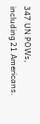347 UN POWs, including 21 Americans.